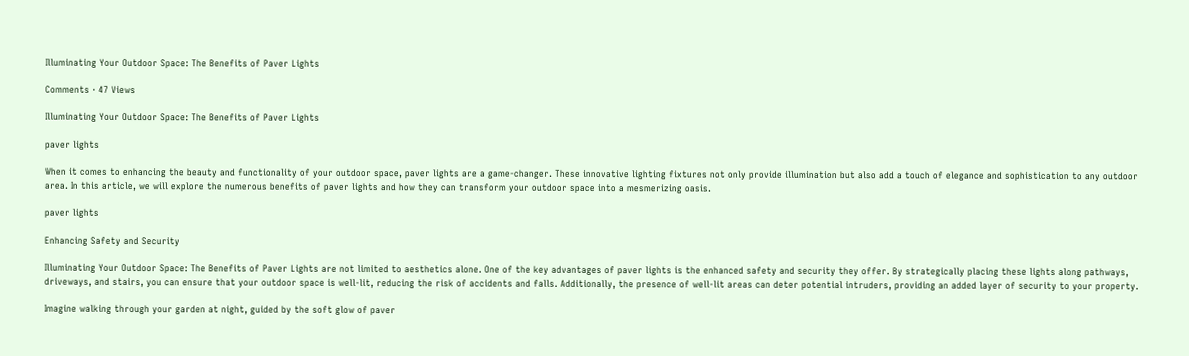Illuminating Your Outdoor Space: The Benefits of Paver Lights

Comments · 47 Views

Illuminating Your Outdoor Space: The Benefits of Paver Lights

paver lights

When it comes to enhancing the beauty and functionality of your outdoor space, paver lights are a game-changer. These innovative lighting fixtures not only provide illumination but also add a touch of elegance and sophistication to any outdoor area. In this article, we will explore the numerous benefits of paver lights and how they can transform your outdoor space into a mesmerizing oasis.

paver lights

Enhancing Safety and Security

Illuminating Your Outdoor Space: The Benefits of Paver Lights are not limited to aesthetics alone. One of the key advantages of paver lights is the enhanced safety and security they offer. By strategically placing these lights along pathways, driveways, and stairs, you can ensure that your outdoor space is well-lit, reducing the risk of accidents and falls. Additionally, the presence of well-lit areas can deter potential intruders, providing an added layer of security to your property.

Imagine walking through your garden at night, guided by the soft glow of paver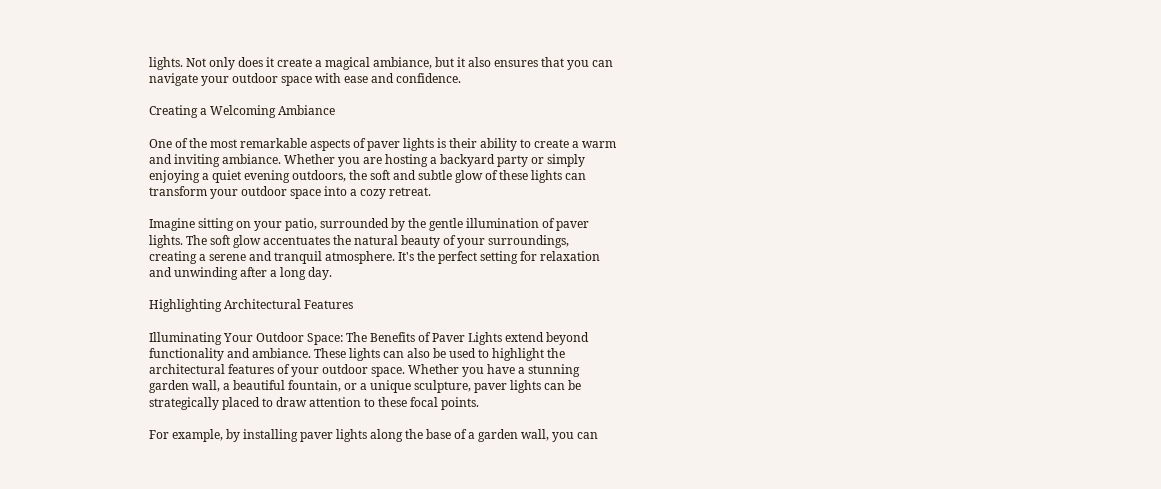lights. Not only does it create a magical ambiance, but it also ensures that you can navigate your outdoor space with ease and confidence.

Creating a Welcoming Ambiance

One of the most remarkable aspects of paver lights is their ability to create a warm and inviting ambiance. Whether you are hosting a backyard party or simply enjoying a quiet evening outdoors, the soft and subtle glow of these lights can transform your outdoor space into a cozy retreat.

Imagine sitting on your patio, surrounded by the gentle illumination of paver lights. The soft glow accentuates the natural beauty of your surroundings, creating a serene and tranquil atmosphere. It's the perfect setting for relaxation and unwinding after a long day.

Highlighting Architectural Features

Illuminating Your Outdoor Space: The Benefits of Paver Lights extend beyond functionality and ambiance. These lights can also be used to highlight the architectural features of your outdoor space. Whether you have a stunning garden wall, a beautiful fountain, or a unique sculpture, paver lights can be strategically placed to draw attention to these focal points.

For example, by installing paver lights along the base of a garden wall, you can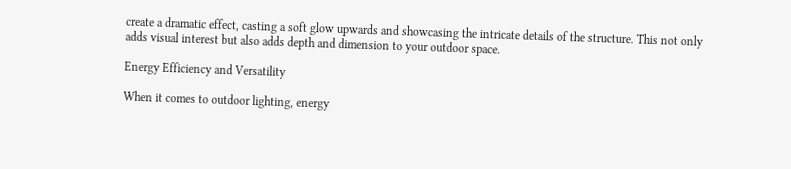create a dramatic effect, casting a soft glow upwards and showcasing the intricate details of the structure. This not only adds visual interest but also adds depth and dimension to your outdoor space.

Energy Efficiency and Versatility

When it comes to outdoor lighting, energy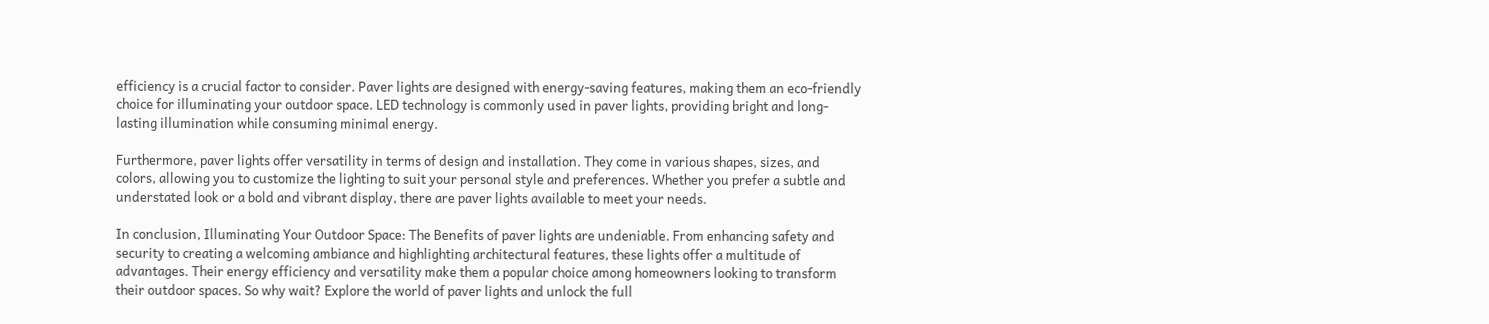efficiency is a crucial factor to consider. Paver lights are designed with energy-saving features, making them an eco-friendly choice for illuminating your outdoor space. LED technology is commonly used in paver lights, providing bright and long-lasting illumination while consuming minimal energy.

Furthermore, paver lights offer versatility in terms of design and installation. They come in various shapes, sizes, and colors, allowing you to customize the lighting to suit your personal style and preferences. Whether you prefer a subtle and understated look or a bold and vibrant display, there are paver lights available to meet your needs.

In conclusion, Illuminating Your Outdoor Space: The Benefits of paver lights are undeniable. From enhancing safety and security to creating a welcoming ambiance and highlighting architectural features, these lights offer a multitude of advantages. Their energy efficiency and versatility make them a popular choice among homeowners looking to transform their outdoor spaces. So why wait? Explore the world of paver lights and unlock the full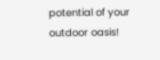potential of your outdoor oasis!